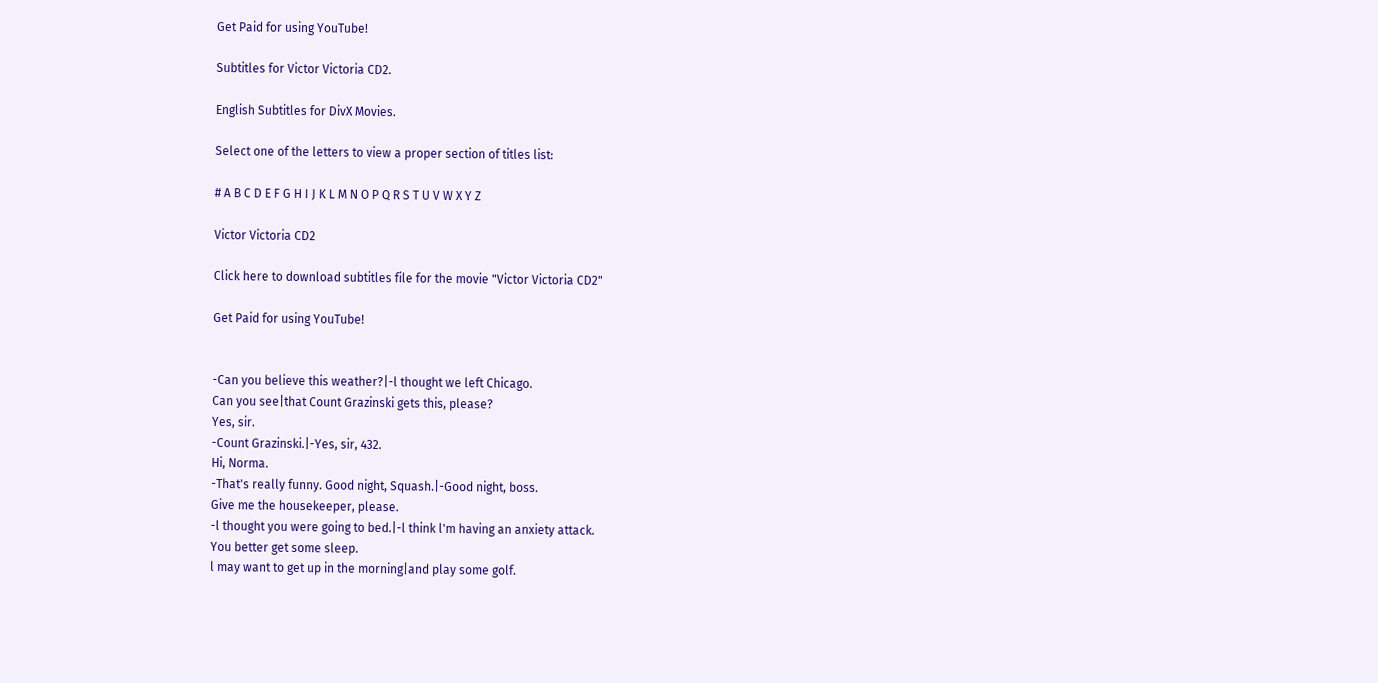Get Paid for using YouTube!

Subtitles for Victor Victoria CD2.

English Subtitles for DivX Movies.

Select one of the letters to view a proper section of titles list:

# A B C D E F G H I J K L M N O P Q R S T U V W X Y Z

Victor Victoria CD2

Click here to download subtitles file for the movie "Victor Victoria CD2"

Get Paid for using YouTube!


-Can you believe this weather?|-l thought we left Chicago.
Can you see|that Count Grazinski gets this, please?
Yes, sir.
-Count Grazinski.|-Yes, sir, 432.
Hi, Norma.
-That's really funny. Good night, Squash.|-Good night, boss.
Give me the housekeeper, please.
-l thought you were going to bed.|-l think l'm having an anxiety attack.
You better get some sleep.
l may want to get up in the morning|and play some golf.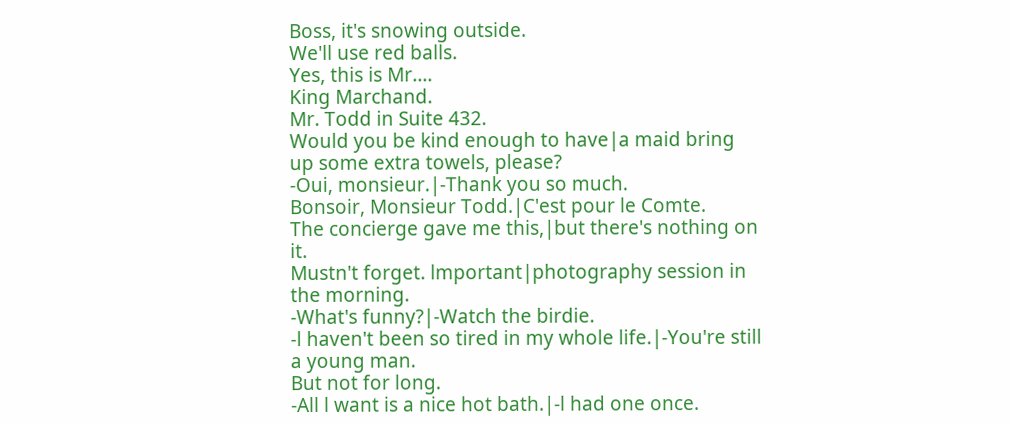Boss, it's snowing outside.
We'll use red balls.
Yes, this is Mr....
King Marchand.
Mr. Todd in Suite 432.
Would you be kind enough to have|a maid bring up some extra towels, please?
-Oui, monsieur.|-Thank you so much.
Bonsoir, Monsieur Todd.|C'est pour le Comte.
The concierge gave me this,|but there's nothing on it.
Mustn't forget. lmportant|photography session in the morning.
-What's funny?|-Watch the birdie.
-l haven't been so tired in my whole life.|-You're still a young man.
But not for long.
-All l want is a nice hot bath.|-l had one once.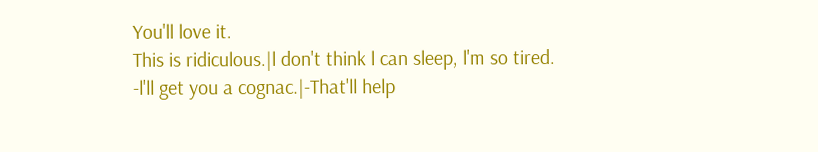You'll love it.
This is ridiculous.|l don't think l can sleep, l'm so tired.
-l'll get you a cognac.|-That'll help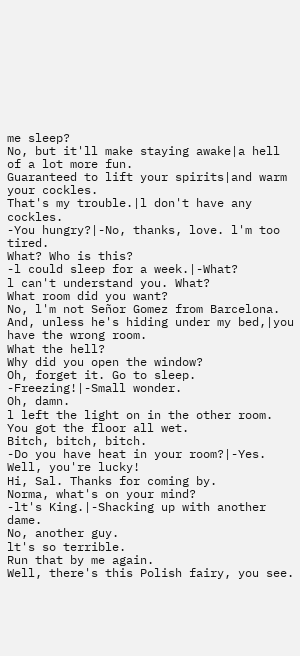me sleep?
No, but it'll make staying awake|a hell of a lot more fun.
Guaranteed to lift your spirits|and warm your cockles.
That's my trouble.|l don't have any cockles.
-You hungry?|-No, thanks, love. l'm too tired.
What? Who is this?
-l could sleep for a week.|-What?
l can't understand you. What?
What room did you want?
No, l'm not Señor Gomez from Barcelona.
And, unless he's hiding under my bed,|you have the wrong room.
What the hell?
Why did you open the window?
Oh, forget it. Go to sleep.
-Freezing!|-Small wonder.
Oh, damn.
l left the light on in the other room.
You got the floor all wet.
Bitch, bitch, bitch.
-Do you have heat in your room?|-Yes.
Well, you're lucky!
Hi, Sal. Thanks for coming by.
Norma, what's on your mind?
-lt's King.|-Shacking up with another dame.
No, another guy.
lt's so terrible.
Run that by me again.
Well, there's this Polish fairy, you see.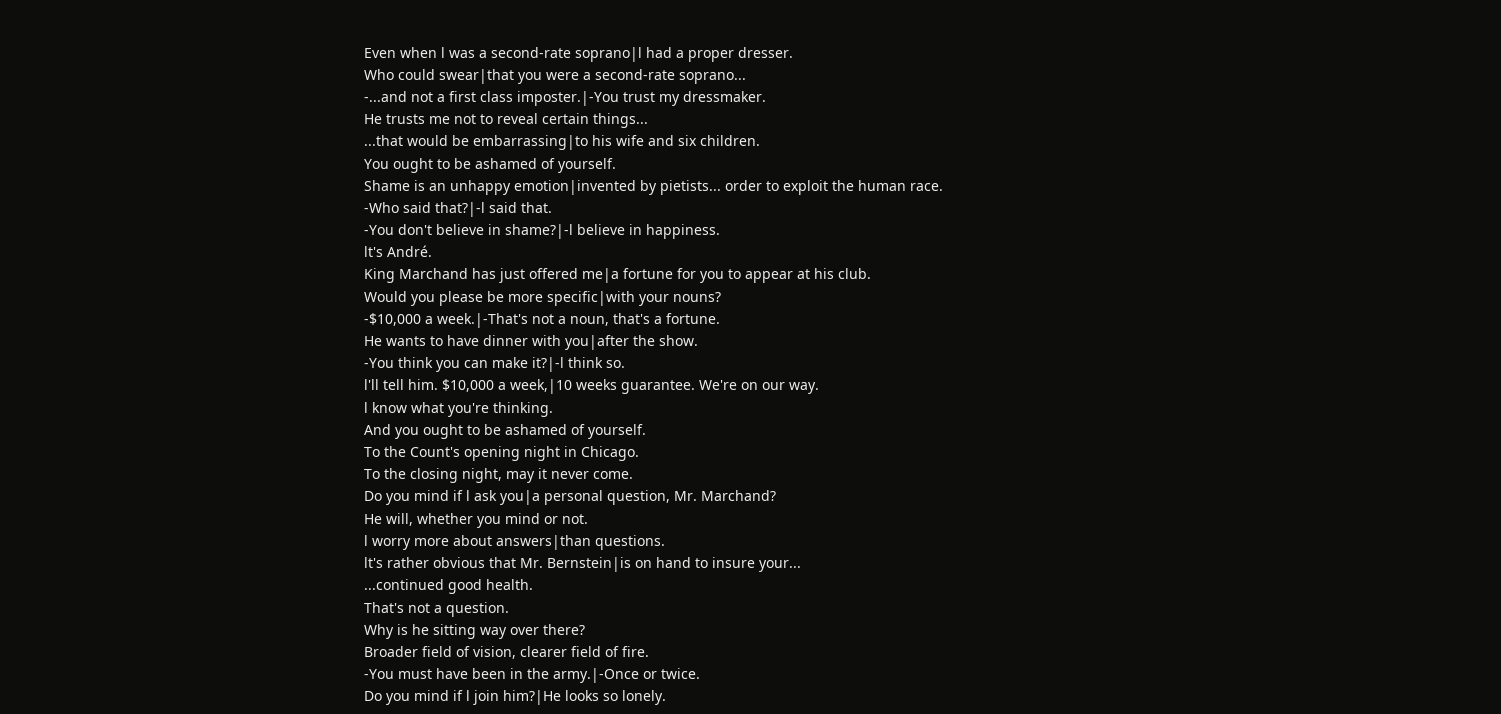Even when l was a second-rate soprano|l had a proper dresser.
Who could swear|that you were a second-rate soprano...
-...and not a first class imposter.|-You trust my dressmaker.
He trusts me not to reveal certain things...
...that would be embarrassing|to his wife and six children.
You ought to be ashamed of yourself.
Shame is an unhappy emotion|invented by pietists... order to exploit the human race.
-Who said that?|-l said that.
-You don't believe in shame?|-l believe in happiness.
lt's André.
King Marchand has just offered me|a fortune for you to appear at his club.
Would you please be more specific|with your nouns?
-$10,000 a week.|-That's not a noun, that's a fortune.
He wants to have dinner with you|after the show.
-You think you can make it?|-l think so.
l'll tell him. $10,000 a week,|10 weeks guarantee. We're on our way.
l know what you're thinking.
And you ought to be ashamed of yourself.
To the Count's opening night in Chicago.
To the closing night, may it never come.
Do you mind if l ask you|a personal question, Mr. Marchand?
He will, whether you mind or not.
l worry more about answers|than questions.
lt's rather obvious that Mr. Bernstein|is on hand to insure your...
...continued good health.
That's not a question.
Why is he sitting way over there?
Broader field of vision, clearer field of fire.
-You must have been in the army.|-Once or twice.
Do you mind if l join him?|He looks so lonely.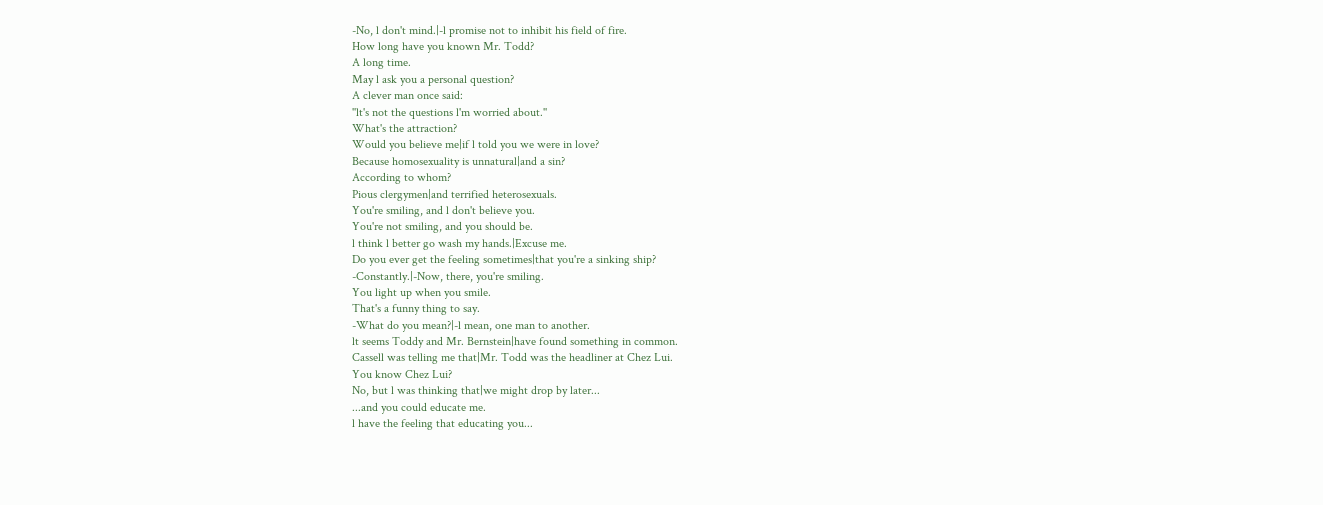-No, l don't mind.|-l promise not to inhibit his field of fire.
How long have you known Mr. Todd?
A long time.
May l ask you a personal question?
A clever man once said:
''lt's not the questions l'm worried about.''
What's the attraction?
Would you believe me|if l told you we were in love?
Because homosexuality is unnatural|and a sin?
According to whom?
Pious clergymen|and terrified heterosexuals.
You're smiling, and l don't believe you.
You're not smiling, and you should be.
l think l better go wash my hands.|Excuse me.
Do you ever get the feeling sometimes|that you're a sinking ship?
-Constantly.|-Now, there, you're smiling.
You light up when you smile.
That's a funny thing to say.
-What do you mean?|-l mean, one man to another.
lt seems Toddy and Mr. Bernstein|have found something in common.
Cassell was telling me that|Mr. Todd was the headliner at Chez Lui.
You know Chez Lui?
No, but l was thinking that|we might drop by later...
...and you could educate me.
l have the feeling that educating you...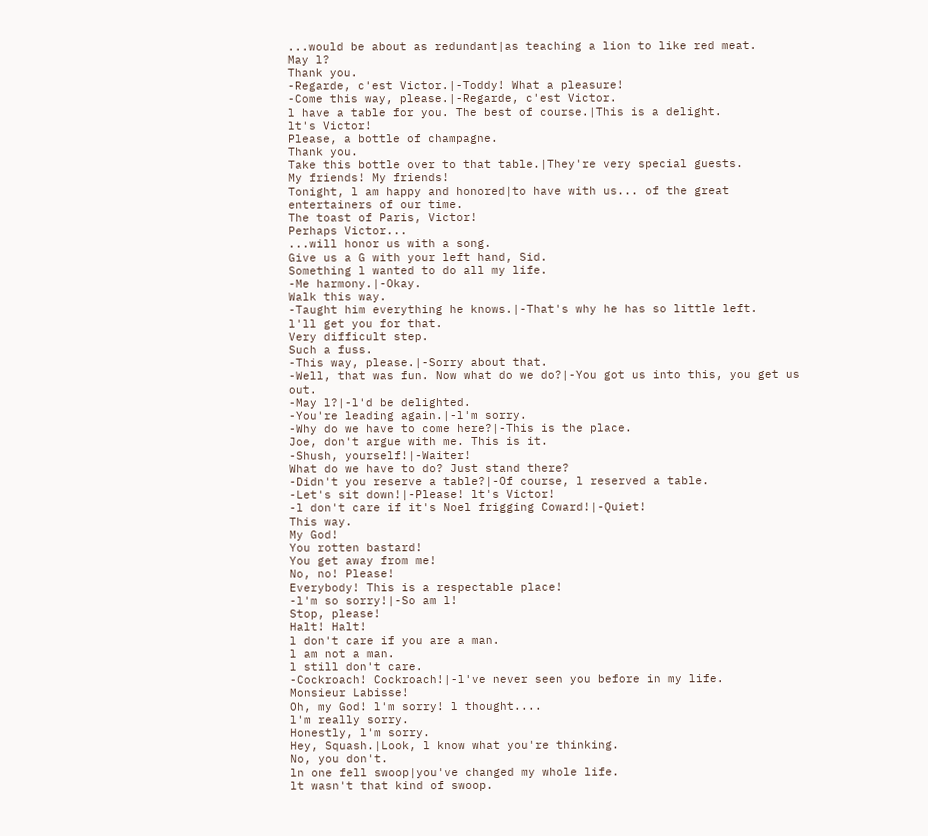...would be about as redundant|as teaching a lion to like red meat.
May l?
Thank you.
-Regarde, c'est Victor.|-Toddy! What a pleasure!
-Come this way, please.|-Regarde, c'est Victor.
l have a table for you. The best of course.|This is a delight.
lt's Victor!
Please, a bottle of champagne.
Thank you.
Take this bottle over to that table.|They're very special guests.
My friends! My friends!
Tonight, l am happy and honored|to have with us... of the great entertainers of our time.
The toast of Paris, Victor!
Perhaps Victor...
...will honor us with a song.
Give us a G with your left hand, Sid.
Something l wanted to do all my life.
-Me harmony.|-Okay.
Walk this way.
-Taught him everything he knows.|-That's why he has so little left.
l'll get you for that.
Very difficult step.
Such a fuss.
-This way, please.|-Sorry about that.
-Well, that was fun. Now what do we do?|-You got us into this, you get us out.
-May l?|-l'd be delighted.
-You're leading again.|-l'm sorry.
-Why do we have to come here?|-This is the place.
Joe, don't argue with me. This is it.
-Shush, yourself!|-Waiter!
What do we have to do? Just stand there?
-Didn't you reserve a table?|-Of course, l reserved a table.
-Let's sit down!|-Please! lt's Victor!
-l don't care if it's Noel frigging Coward!|-Quiet!
This way.
My God!
You rotten bastard!
You get away from me!
No, no! Please!
Everybody! This is a respectable place!
-l'm so sorry!|-So am l!
Stop, please!
Halt! Halt!
l don't care if you are a man.
l am not a man.
l still don't care.
-Cockroach! Cockroach!|-l've never seen you before in my life.
Monsieur Labisse!
Oh, my God! l'm sorry! l thought....
l'm really sorry.
Honestly, l'm sorry.
Hey, Squash.|Look, l know what you're thinking.
No, you don't.
ln one fell swoop|you've changed my whole life.
lt wasn't that kind of swoop.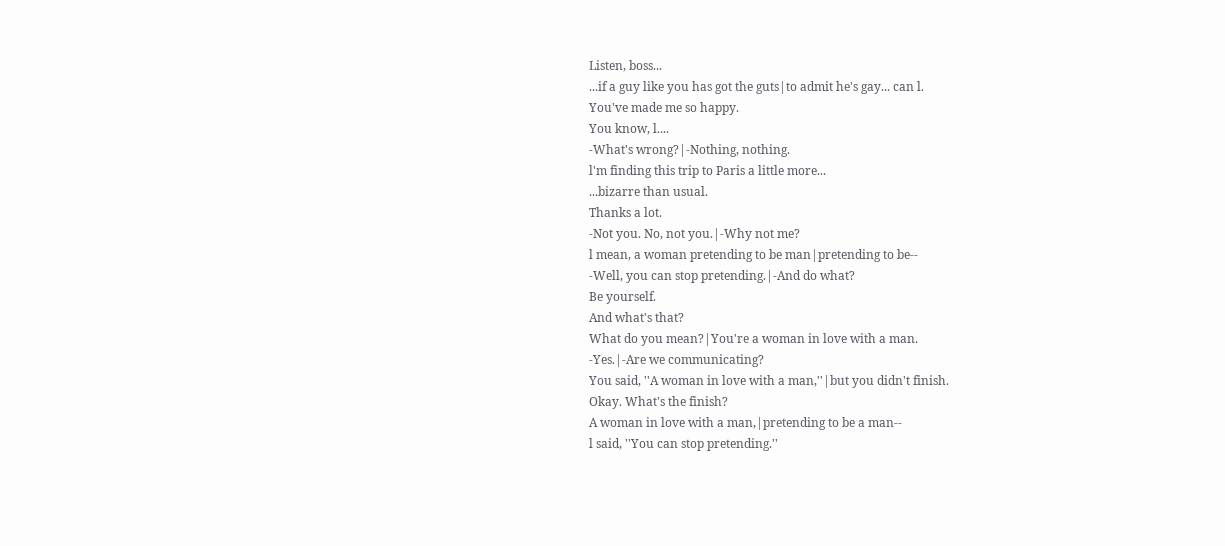Listen, boss...
...if a guy like you has got the guts|to admit he's gay... can l.
You've made me so happy.
You know, l....
-What's wrong?|-Nothing, nothing.
l'm finding this trip to Paris a little more...
...bizarre than usual.
Thanks a lot.
-Not you. No, not you.|-Why not me?
l mean, a woman pretending to be man|pretending to be--
-Well, you can stop pretending.|-And do what?
Be yourself.
And what's that?
What do you mean?|You're a woman in love with a man.
-Yes.|-Are we communicating?
You said, ''A woman in love with a man,''|but you didn't finish.
Okay. What's the finish?
A woman in love with a man,|pretending to be a man--
l said, ''You can stop pretending.''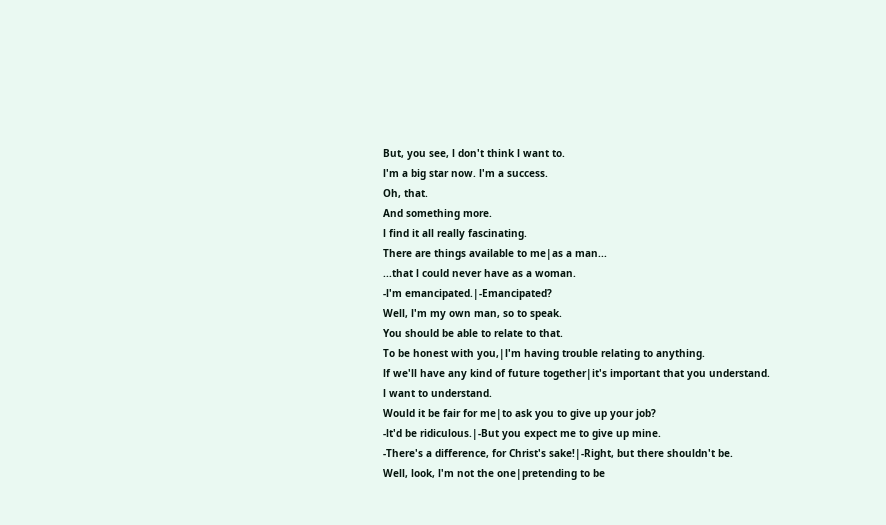But, you see, l don't think l want to.
l'm a big star now. l'm a success.
Oh, that.
And something more.
l find it all really fascinating.
There are things available to me|as a man...
...that l could never have as a woman.
-l'm emancipated.|-Emancipated?
Well, l'm my own man, so to speak.
You should be able to relate to that.
To be honest with you,|l'm having trouble relating to anything.
lf we'll have any kind of future together|it's important that you understand.
l want to understand.
Would it be fair for me|to ask you to give up your job?
-lt'd be ridiculous.|-But you expect me to give up mine.
-There's a difference, for Christ's sake!|-Right, but there shouldn't be.
Well, look, l'm not the one|pretending to be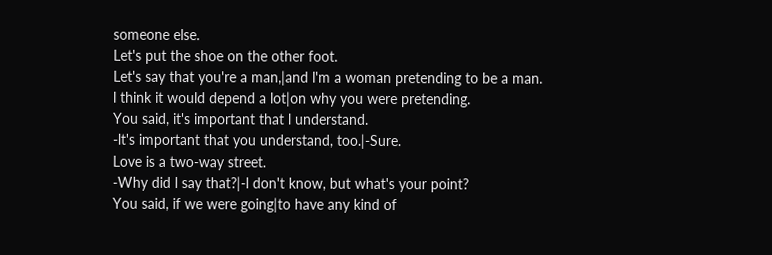someone else.
Let's put the shoe on the other foot.
Let's say that you're a man,|and l'm a woman pretending to be a man.
l think it would depend a lot|on why you were pretending.
You said, it's important that l understand.
-lt's important that you understand, too.|-Sure.
Love is a two-way street.
-Why did l say that?|-l don't know, but what's your point?
You said, if we were going|to have any kind of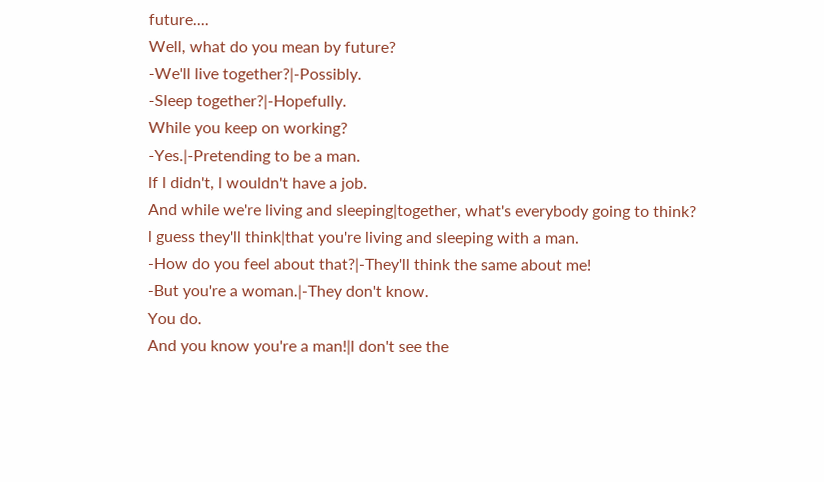future....
Well, what do you mean by future?
-We'll live together?|-Possibly.
-Sleep together?|-Hopefully.
While you keep on working?
-Yes.|-Pretending to be a man.
lf l didn't, l wouldn't have a job.
And while we're living and sleeping|together, what's everybody going to think?
l guess they'll think|that you're living and sleeping with a man.
-How do you feel about that?|-They'll think the same about me!
-But you're a woman.|-They don't know.
You do.
And you know you're a man!|l don't see the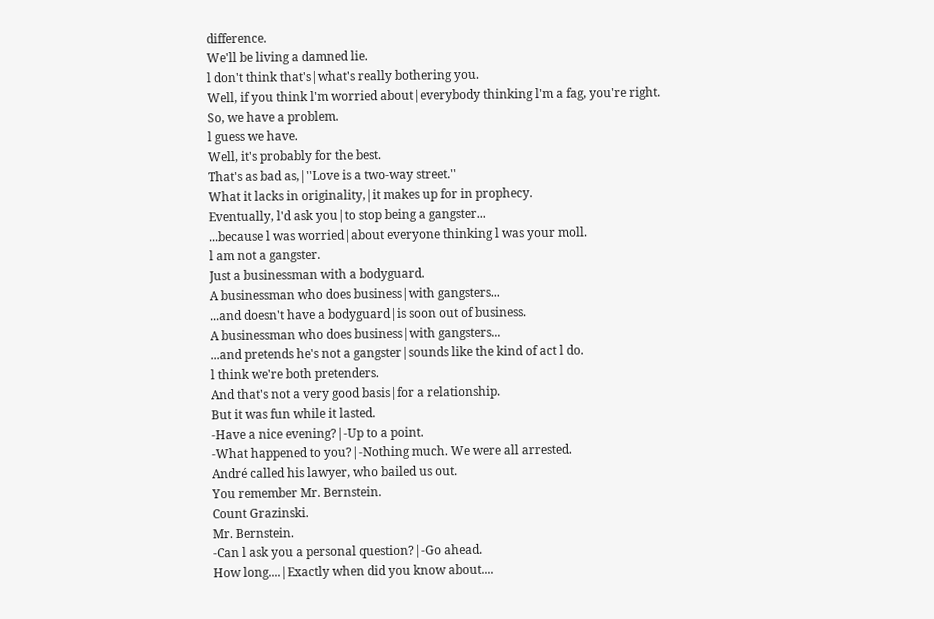difference.
We'll be living a damned lie.
l don't think that's|what's really bothering you.
Well, if you think l'm worried about|everybody thinking l'm a fag, you're right.
So, we have a problem.
l guess we have.
Well, it's probably for the best.
That's as bad as,|''Love is a two-way street.''
What it lacks in originality,|it makes up for in prophecy.
Eventually, l'd ask you|to stop being a gangster...
...because l was worried|about everyone thinking l was your moll.
l am not a gangster.
Just a businessman with a bodyguard.
A businessman who does business|with gangsters...
...and doesn't have a bodyguard|is soon out of business.
A businessman who does business|with gangsters...
...and pretends he's not a gangster|sounds like the kind of act l do.
l think we're both pretenders.
And that's not a very good basis|for a relationship.
But it was fun while it lasted.
-Have a nice evening?|-Up to a point.
-What happened to you?|-Nothing much. We were all arrested.
André called his lawyer, who bailed us out.
You remember Mr. Bernstein.
Count Grazinski.
Mr. Bernstein.
-Can l ask you a personal question?|-Go ahead.
How long....|Exactly when did you know about....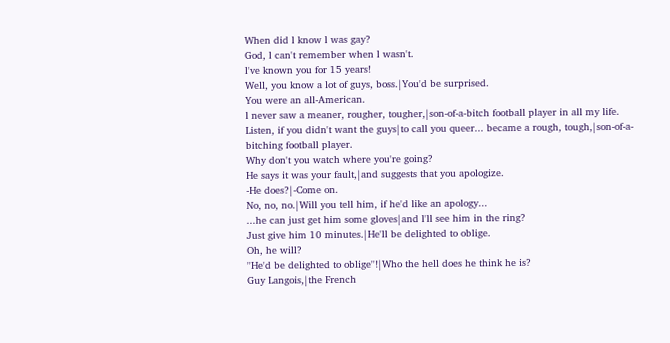When did l know l was gay?
God, l can't remember when l wasn't.
l've known you for 15 years!
Well, you know a lot of guys, boss.|You'd be surprised.
You were an all-American.
l never saw a meaner, rougher, tougher,|son-of-a-bitch football player in all my life.
Listen, if you didn't want the guys|to call you queer... became a rough, tough,|son-of-a-bitching football player.
Why don't you watch where you're going?
He says it was your fault,|and suggests that you apologize.
-He does?|-Come on.
No, no, no.|Will you tell him, if he'd like an apology...
...he can just get him some gloves|and l'll see him in the ring?
Just give him 10 minutes.|He'll be delighted to oblige.
Oh, he will?
''He'd be delighted to oblige''!|Who the hell does he think he is?
Guy Langois,|the French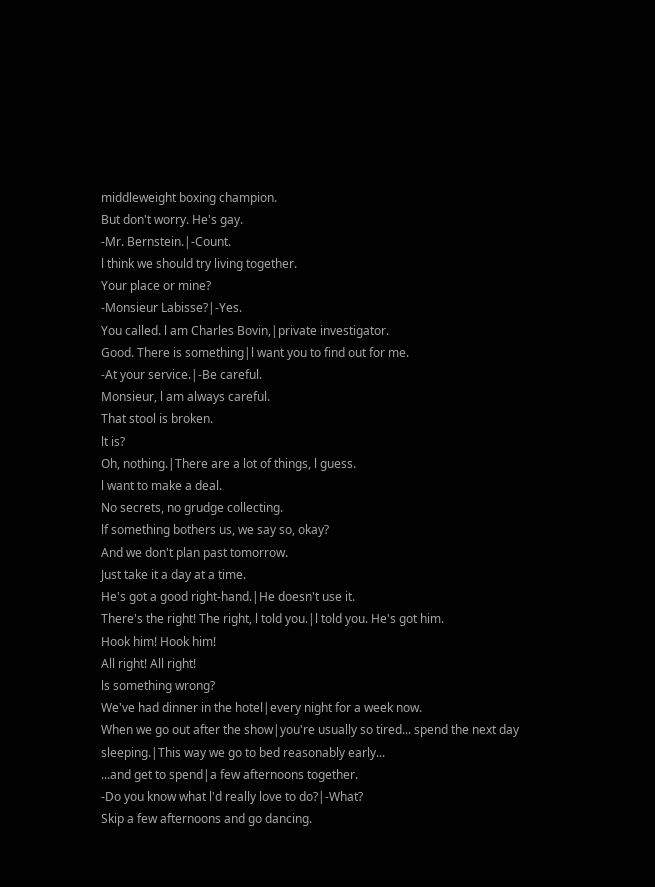middleweight boxing champion.
But don't worry. He's gay.
-Mr. Bernstein.|-Count.
l think we should try living together.
Your place or mine?
-Monsieur Labisse?|-Yes.
You called. l am Charles Bovin,|private investigator.
Good. There is something|l want you to find out for me.
-At your service.|-Be careful.
Monsieur, l am always careful.
That stool is broken.
lt is?
Oh, nothing.|There are a lot of things, l guess.
l want to make a deal.
No secrets, no grudge collecting.
lf something bothers us, we say so, okay?
And we don't plan past tomorrow.
Just take it a day at a time.
He's got a good right-hand.|He doesn't use it.
There's the right! The right, l told you.|l told you. He's got him.
Hook him! Hook him!
All right! All right!
ls something wrong?
We've had dinner in the hotel|every night for a week now.
When we go out after the show|you're usually so tired... spend the next day sleeping.|This way we go to bed reasonably early...
...and get to spend|a few afternoons together.
-Do you know what l'd really love to do?|-What?
Skip a few afternoons and go dancing.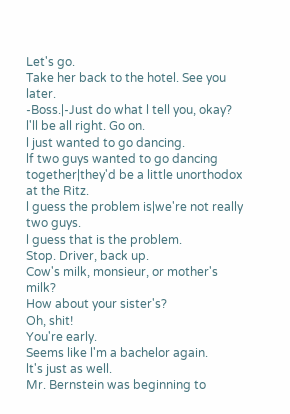Let's go.
Take her back to the hotel. See you later.
-Boss.|-Just do what l tell you, okay?
l'll be all right. Go on.
l just wanted to go dancing.
lf two guys wanted to go dancing together|they'd be a little unorthodox at the Ritz.
l guess the problem is|we're not really two guys.
l guess that is the problem.
Stop. Driver, back up.
Cow's milk, monsieur, or mother's milk?
How about your sister's?
Oh, shit!
You're early.
Seems like l'm a bachelor again.
lt's just as well.
Mr. Bernstein was beginning to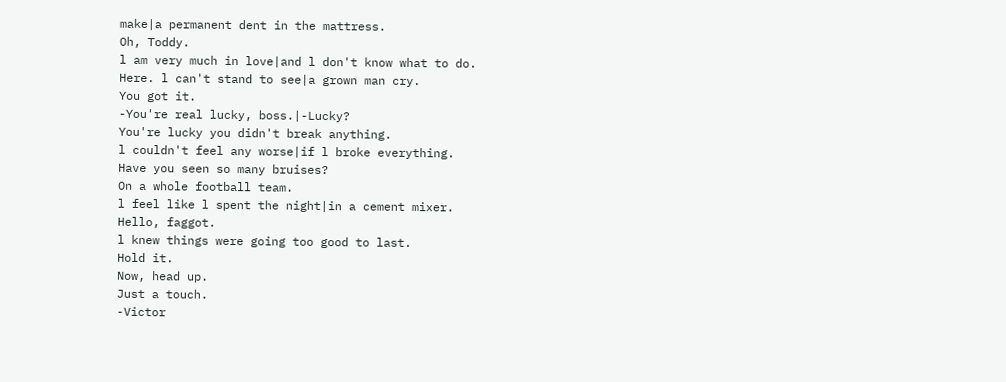make|a permanent dent in the mattress.
Oh, Toddy.
l am very much in love|and l don't know what to do.
Here. l can't stand to see|a grown man cry.
You got it.
-You're real lucky, boss.|-Lucky?
You're lucky you didn't break anything.
l couldn't feel any worse|if l broke everything.
Have you seen so many bruises?
On a whole football team.
l feel like l spent the night|in a cement mixer.
Hello, faggot.
l knew things were going too good to last.
Hold it.
Now, head up.
Just a touch.
-Victor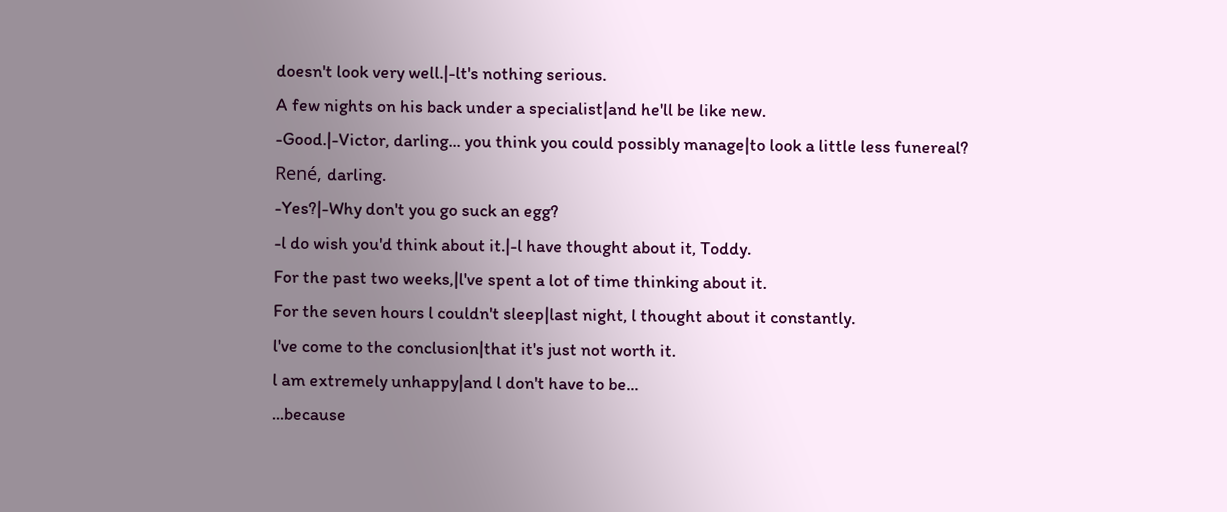doesn't look very well.|-lt's nothing serious.
A few nights on his back under a specialist|and he'll be like new.
-Good.|-Victor, darling... you think you could possibly manage|to look a little less funereal?
René, darling.
-Yes?|-Why don't you go suck an egg?
-l do wish you'd think about it.|-l have thought about it, Toddy.
For the past two weeks,|l've spent a lot of time thinking about it.
For the seven hours l couldn't sleep|last night, l thought about it constantly.
l've come to the conclusion|that it's just not worth it.
l am extremely unhappy|and l don't have to be...
...because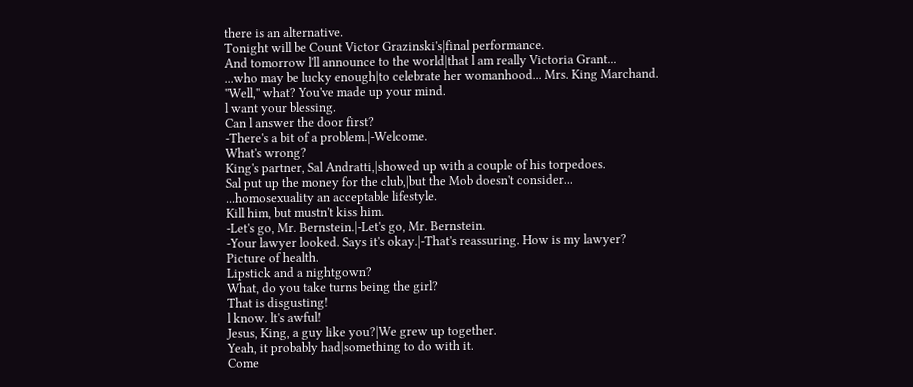there is an alternative.
Tonight will be Count Victor Grazinski's|final performance.
And tomorrow l'll announce to the world|that l am really Victoria Grant...
...who may be lucky enough|to celebrate her womanhood... Mrs. King Marchand.
''Well,'' what? You've made up your mind.
l want your blessing.
Can l answer the door first?
-There's a bit of a problem.|-Welcome.
What's wrong?
King's partner, Sal Andratti,|showed up with a couple of his torpedoes.
Sal put up the money for the club,|but the Mob doesn't consider...
...homosexuality an acceptable lifestyle.
Kill him, but mustn't kiss him.
-Let's go, Mr. Bernstein.|-Let's go, Mr. Bernstein.
-Your lawyer looked. Says it's okay.|-That's reassuring. How is my lawyer?
Picture of health.
Lipstick and a nightgown?
What, do you take turns being the girl?
That is disgusting!
l know. lt's awful!
Jesus, King, a guy like you?|We grew up together.
Yeah, it probably had|something to do with it.
Come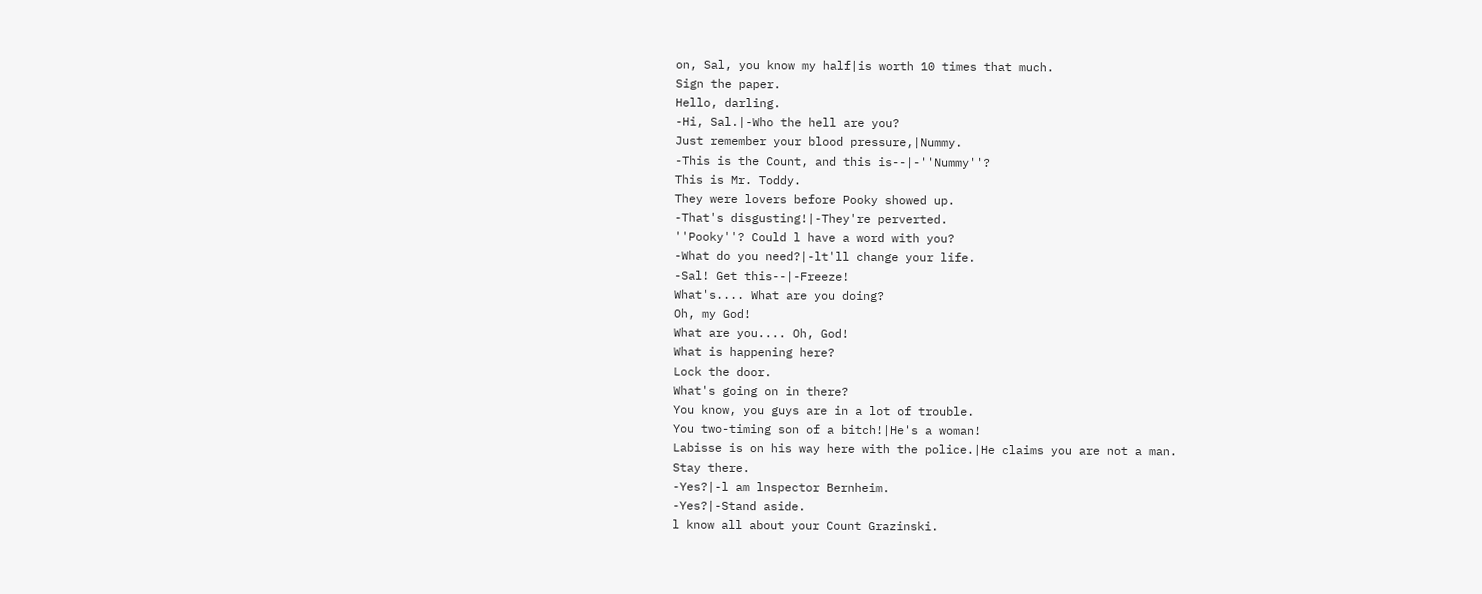on, Sal, you know my half|is worth 10 times that much.
Sign the paper.
Hello, darling.
-Hi, Sal.|-Who the hell are you?
Just remember your blood pressure,|Nummy.
-This is the Count, and this is--|-''Nummy''?
This is Mr. Toddy.
They were lovers before Pooky showed up.
-That's disgusting!|-They're perverted.
''Pooky''? Could l have a word with you?
-What do you need?|-lt'll change your life.
-Sal! Get this--|-Freeze!
What's.... What are you doing?
Oh, my God!
What are you.... Oh, God!
What is happening here?
Lock the door.
What's going on in there?
You know, you guys are in a lot of trouble.
You two-timing son of a bitch!|He's a woman!
Labisse is on his way here with the police.|He claims you are not a man.
Stay there.
-Yes?|-l am lnspector Bernheim.
-Yes?|-Stand aside.
l know all about your Count Grazinski.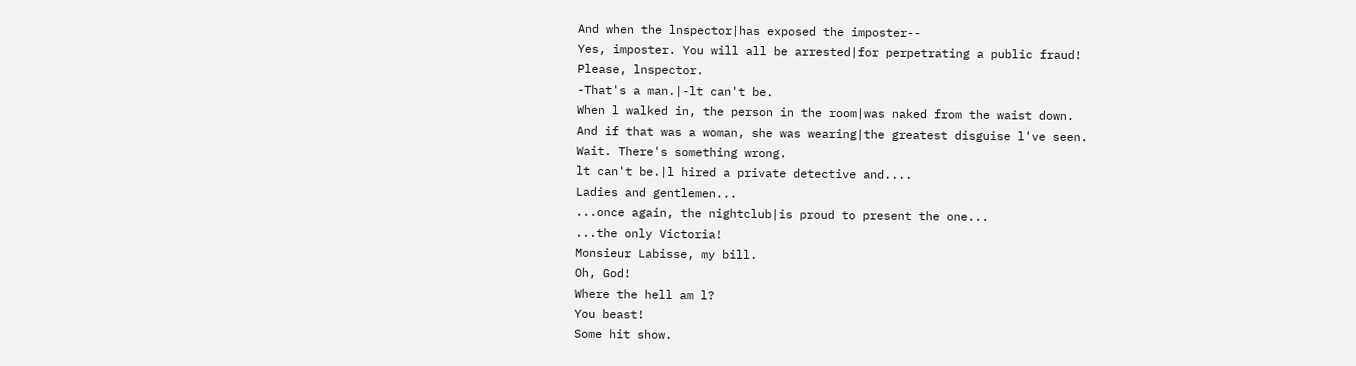And when the lnspector|has exposed the imposter--
Yes, imposter. You will all be arrested|for perpetrating a public fraud!
Please, lnspector.
-That's a man.|-lt can't be.
When l walked in, the person in the room|was naked from the waist down.
And if that was a woman, she was wearing|the greatest disguise l've seen.
Wait. There's something wrong.
lt can't be.|l hired a private detective and....
Ladies and gentlemen...
...once again, the nightclub|is proud to present the one...
...the only Victoria!
Monsieur Labisse, my bill.
Oh, God!
Where the hell am l?
You beast!
Some hit show.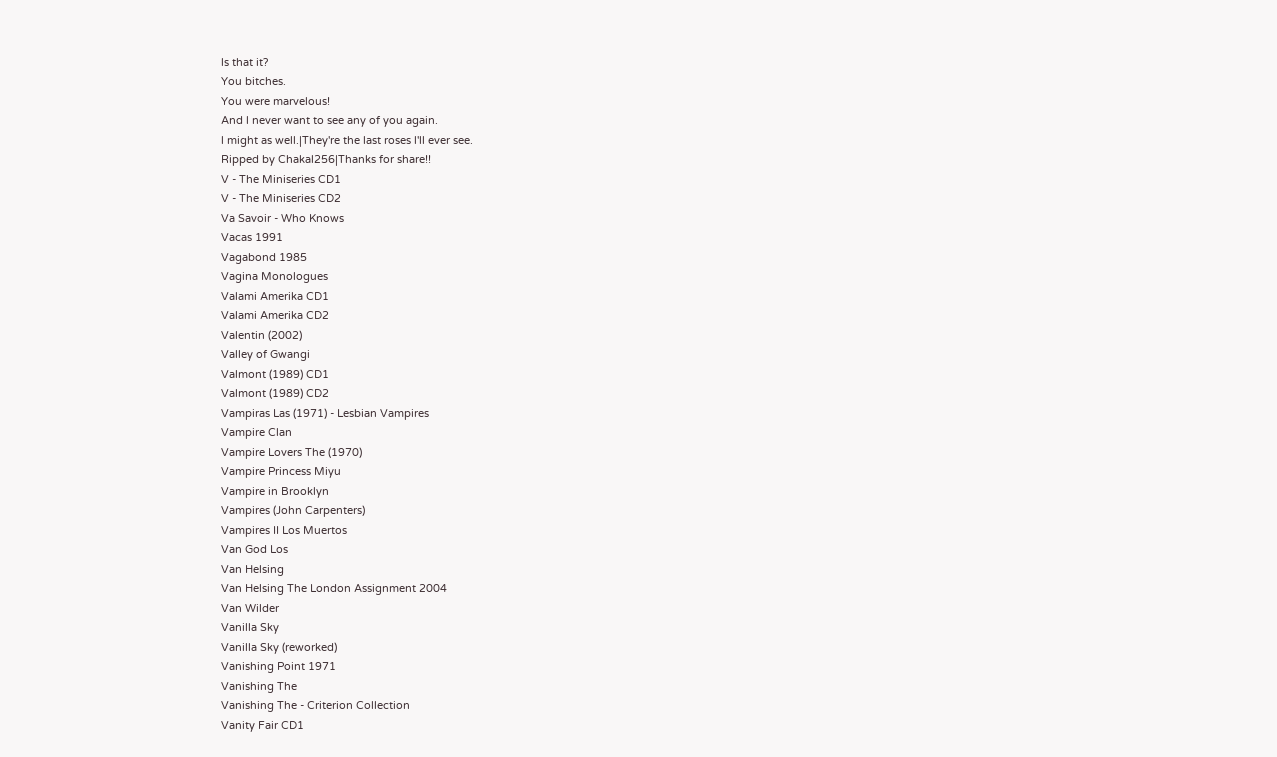ls that it?
You bitches.
You were marvelous!
And l never want to see any of you again.
l might as well.|They're the last roses l'll ever see.
Ripped by Chakal256|Thanks for share!!
V - The Miniseries CD1
V - The Miniseries CD2
Va Savoir - Who Knows
Vacas 1991
Vagabond 1985
Vagina Monologues
Valami Amerika CD1
Valami Amerika CD2
Valentin (2002)
Valley of Gwangi
Valmont (1989) CD1
Valmont (1989) CD2
Vampiras Las (1971) - Lesbian Vampires
Vampire Clan
Vampire Lovers The (1970)
Vampire Princess Miyu
Vampire in Brooklyn
Vampires (John Carpenters)
Vampires II Los Muertos
Van God Los
Van Helsing
Van Helsing The London Assignment 2004
Van Wilder
Vanilla Sky
Vanilla Sky (reworked)
Vanishing Point 1971
Vanishing The
Vanishing The - Criterion Collection
Vanity Fair CD1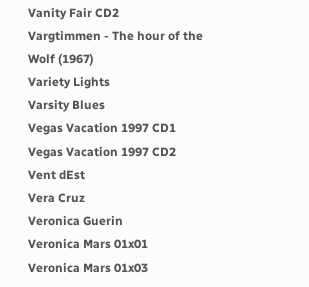Vanity Fair CD2
Vargtimmen - The hour of the Wolf (1967)
Variety Lights
Varsity Blues
Vegas Vacation 1997 CD1
Vegas Vacation 1997 CD2
Vent dEst
Vera Cruz
Veronica Guerin
Veronica Mars 01x01
Veronica Mars 01x03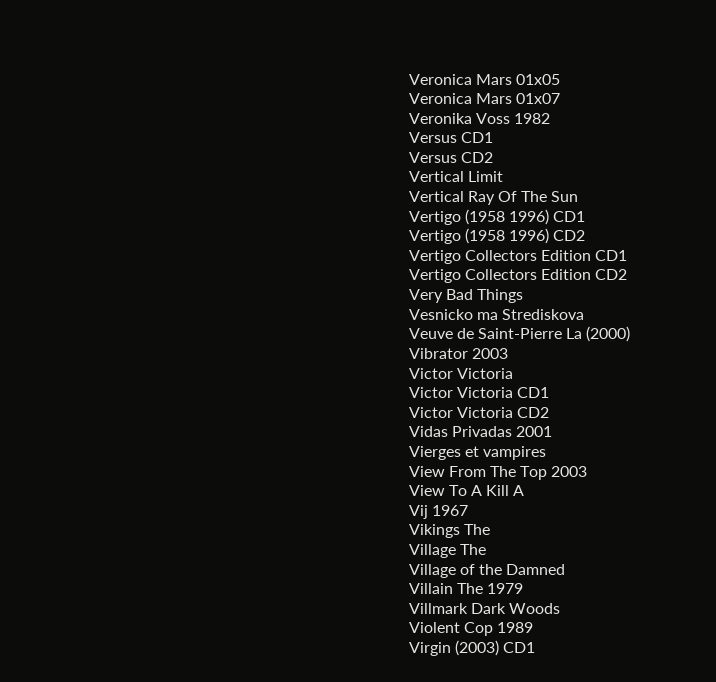Veronica Mars 01x05
Veronica Mars 01x07
Veronika Voss 1982
Versus CD1
Versus CD2
Vertical Limit
Vertical Ray Of The Sun
Vertigo (1958 1996) CD1
Vertigo (1958 1996) CD2
Vertigo Collectors Edition CD1
Vertigo Collectors Edition CD2
Very Bad Things
Vesnicko ma Strediskova
Veuve de Saint-Pierre La (2000)
Vibrator 2003
Victor Victoria
Victor Victoria CD1
Victor Victoria CD2
Vidas Privadas 2001
Vierges et vampires
View From The Top 2003
View To A Kill A
Vij 1967
Vikings The
Village The
Village of the Damned
Villain The 1979
Villmark Dark Woods
Violent Cop 1989
Virgin (2003) CD1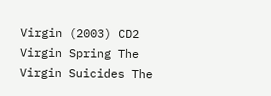Virgin (2003) CD2
Virgin Spring The
Virgin Suicides The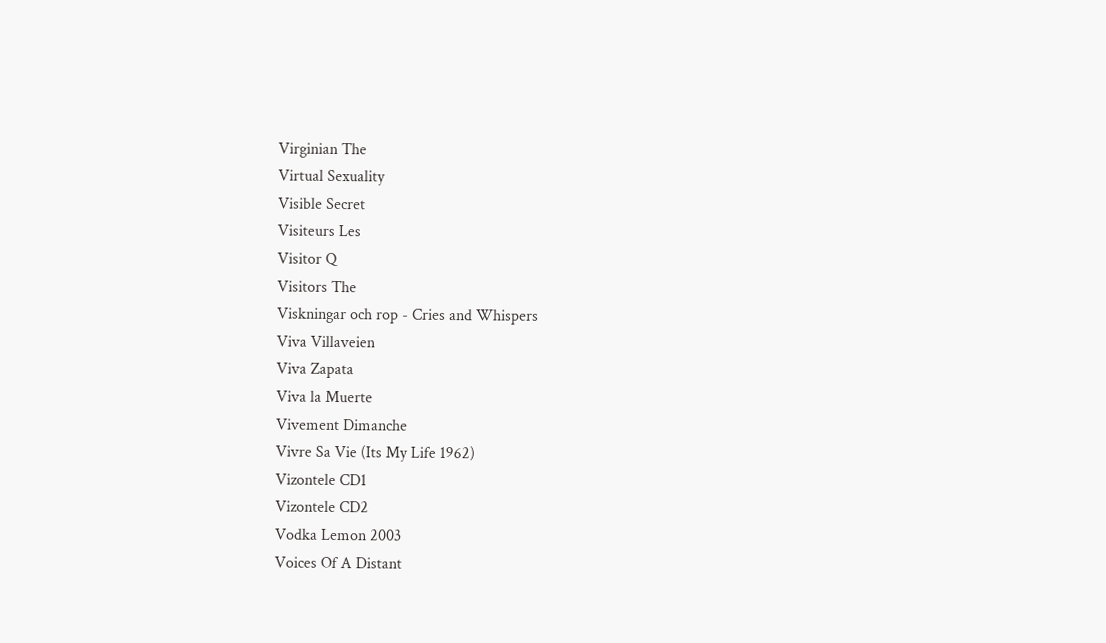Virginian The
Virtual Sexuality
Visible Secret
Visiteurs Les
Visitor Q
Visitors The
Viskningar och rop - Cries and Whispers
Viva Villaveien
Viva Zapata
Viva la Muerte
Vivement Dimanche
Vivre Sa Vie (Its My Life 1962)
Vizontele CD1
Vizontele CD2
Vodka Lemon 2003
Voices Of A Distant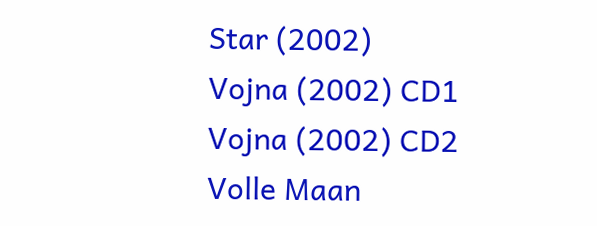Star (2002)
Vojna (2002) CD1
Vojna (2002) CD2
Volle Maan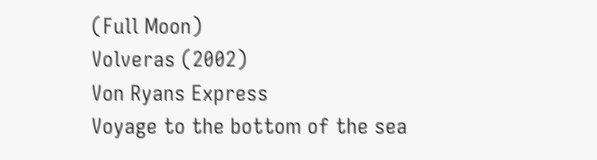(Full Moon)
Volveras (2002)
Von Ryans Express
Voyage to the bottom of the sea